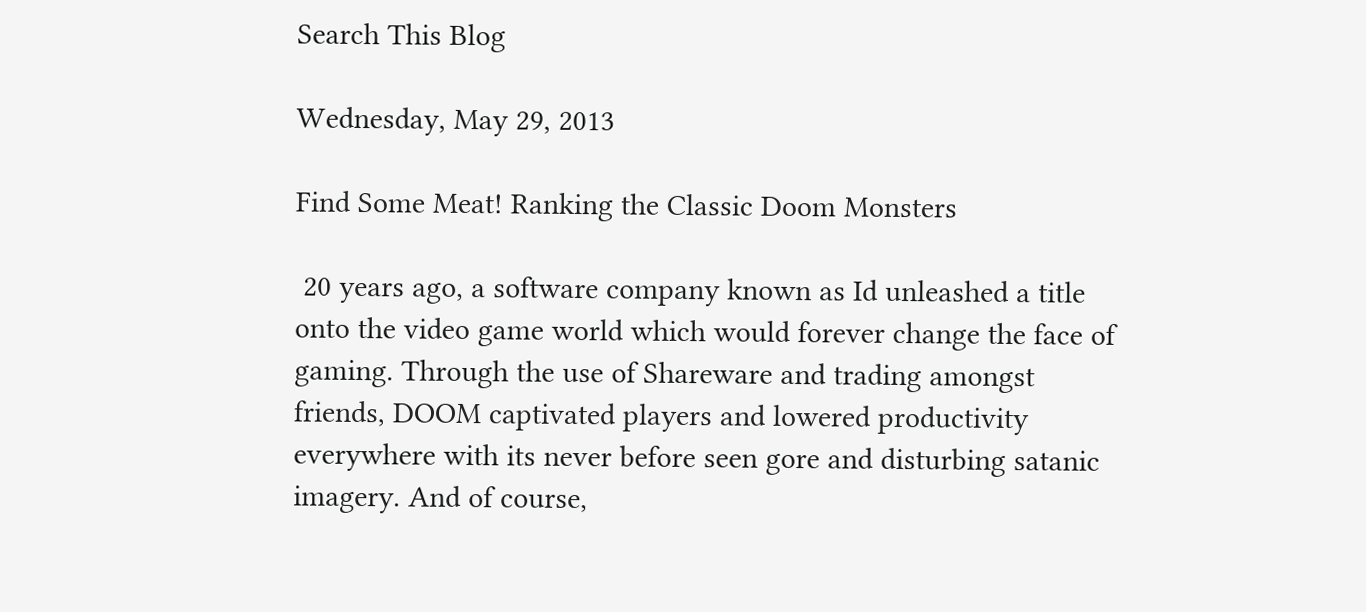Search This Blog

Wednesday, May 29, 2013

Find Some Meat! Ranking the Classic Doom Monsters

 20 years ago, a software company known as Id unleashed a title onto the video game world which would forever change the face of gaming. Through the use of Shareware and trading amongst friends, DOOM captivated players and lowered productivity everywhere with its never before seen gore and disturbing satanic imagery. And of course,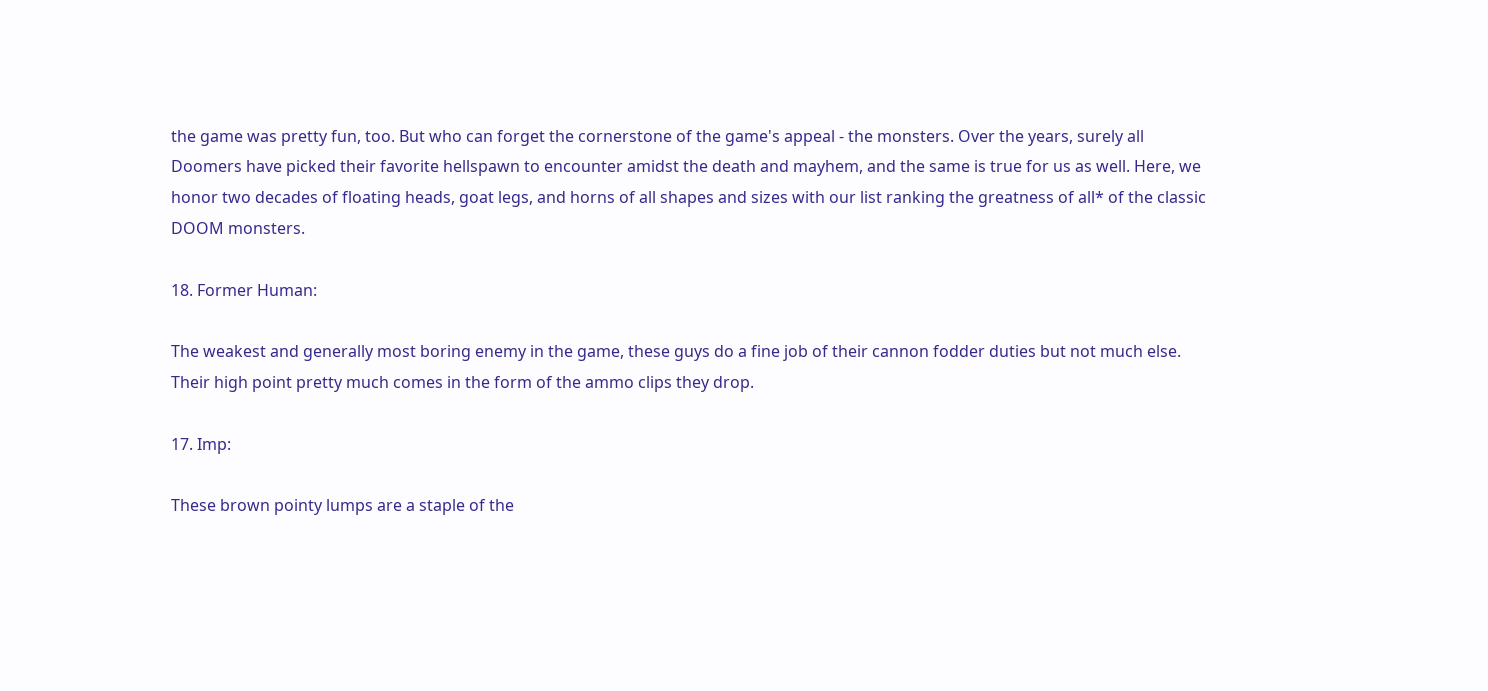the game was pretty fun, too. But who can forget the cornerstone of the game's appeal - the monsters. Over the years, surely all Doomers have picked their favorite hellspawn to encounter amidst the death and mayhem, and the same is true for us as well. Here, we honor two decades of floating heads, goat legs, and horns of all shapes and sizes with our list ranking the greatness of all* of the classic DOOM monsters.

18. Former Human:

The weakest and generally most boring enemy in the game, these guys do a fine job of their cannon fodder duties but not much else. Their high point pretty much comes in the form of the ammo clips they drop.

17. Imp:

These brown pointy lumps are a staple of the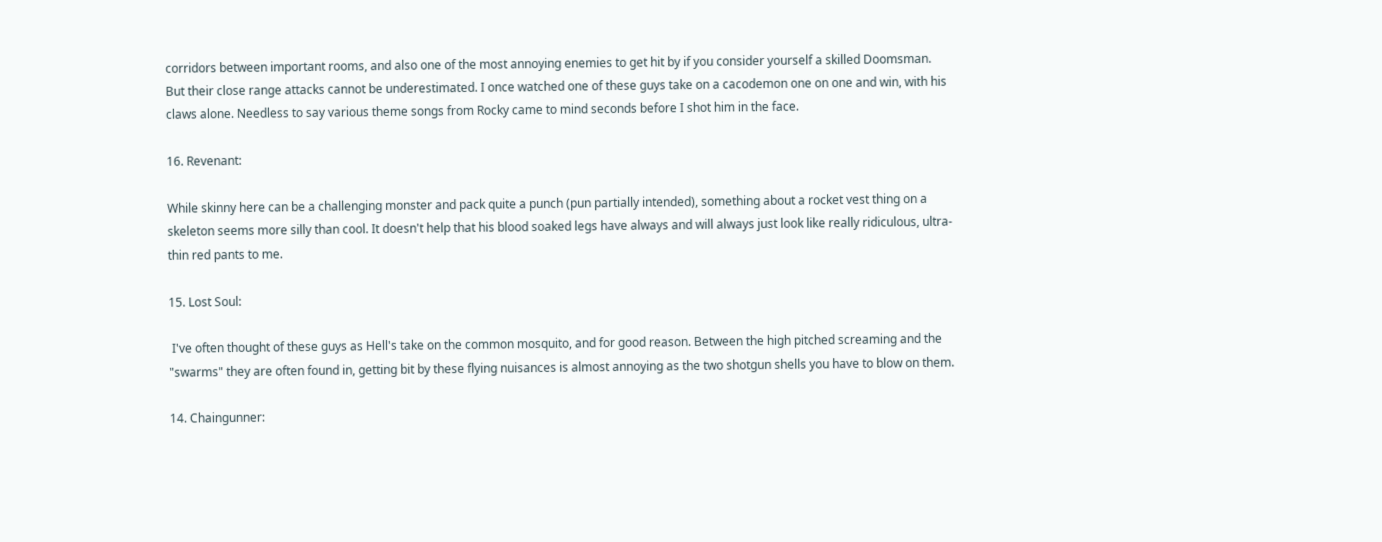corridors between important rooms, and also one of the most annoying enemies to get hit by if you consider yourself a skilled Doomsman. But their close range attacks cannot be underestimated. I once watched one of these guys take on a cacodemon one on one and win, with his claws alone. Needless to say various theme songs from Rocky came to mind seconds before I shot him in the face.

16. Revenant:

While skinny here can be a challenging monster and pack quite a punch (pun partially intended), something about a rocket vest thing on a skeleton seems more silly than cool. It doesn't help that his blood soaked legs have always and will always just look like really ridiculous, ultra-thin red pants to me.

15. Lost Soul:

 I've often thought of these guys as Hell's take on the common mosquito, and for good reason. Between the high pitched screaming and the "swarms" they are often found in, getting bit by these flying nuisances is almost annoying as the two shotgun shells you have to blow on them.

14. Chaingunner: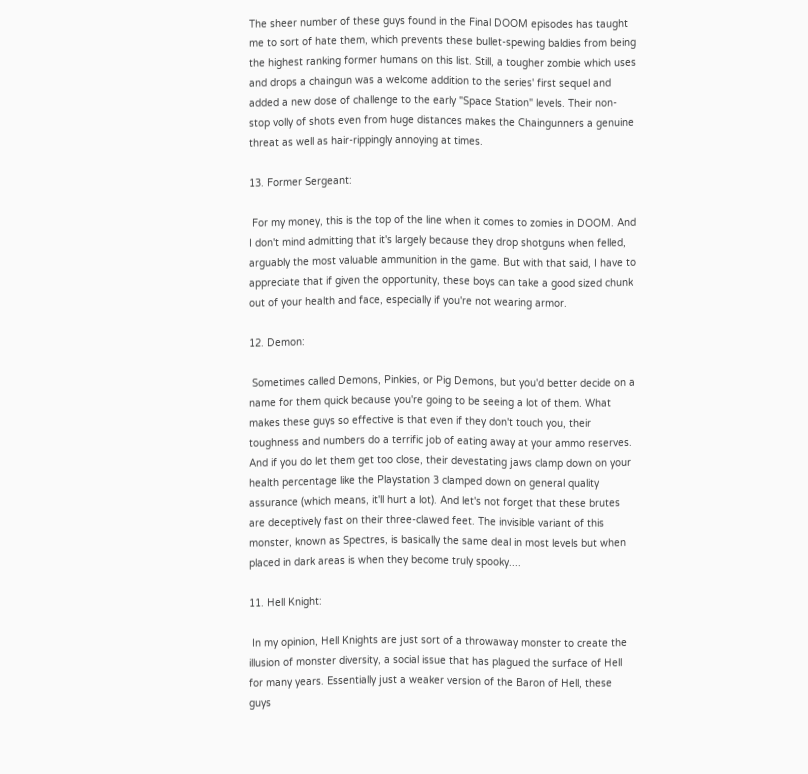The sheer number of these guys found in the Final DOOM episodes has taught me to sort of hate them, which prevents these bullet-spewing baldies from being the highest ranking former humans on this list. Still, a tougher zombie which uses and drops a chaingun was a welcome addition to the series' first sequel and added a new dose of challenge to the early "Space Station" levels. Their non-stop volly of shots even from huge distances makes the Chaingunners a genuine threat as well as hair-rippingly annoying at times.

13. Former Sergeant:

 For my money, this is the top of the line when it comes to zomies in DOOM. And I don't mind admitting that it's largely because they drop shotguns when felled, arguably the most valuable ammunition in the game. But with that said, I have to appreciate that if given the opportunity, these boys can take a good sized chunk out of your health and face, especially if you're not wearing armor.

12. Demon:

 Sometimes called Demons, Pinkies, or Pig Demons, but you'd better decide on a name for them quick because you're going to be seeing a lot of them. What makes these guys so effective is that even if they don't touch you, their toughness and numbers do a terrific job of eating away at your ammo reserves. And if you do let them get too close, their devestating jaws clamp down on your health percentage like the Playstation 3 clamped down on general quality assurance (which means, it'll hurt a lot). And let's not forget that these brutes are deceptively fast on their three-clawed feet. The invisible variant of this monster, known as Spectres, is basically the same deal in most levels but when placed in dark areas is when they become truly spooky....

11. Hell Knight:

 In my opinion, Hell Knights are just sort of a throwaway monster to create the illusion of monster diversity, a social issue that has plagued the surface of Hell for many years. Essentially just a weaker version of the Baron of Hell, these guys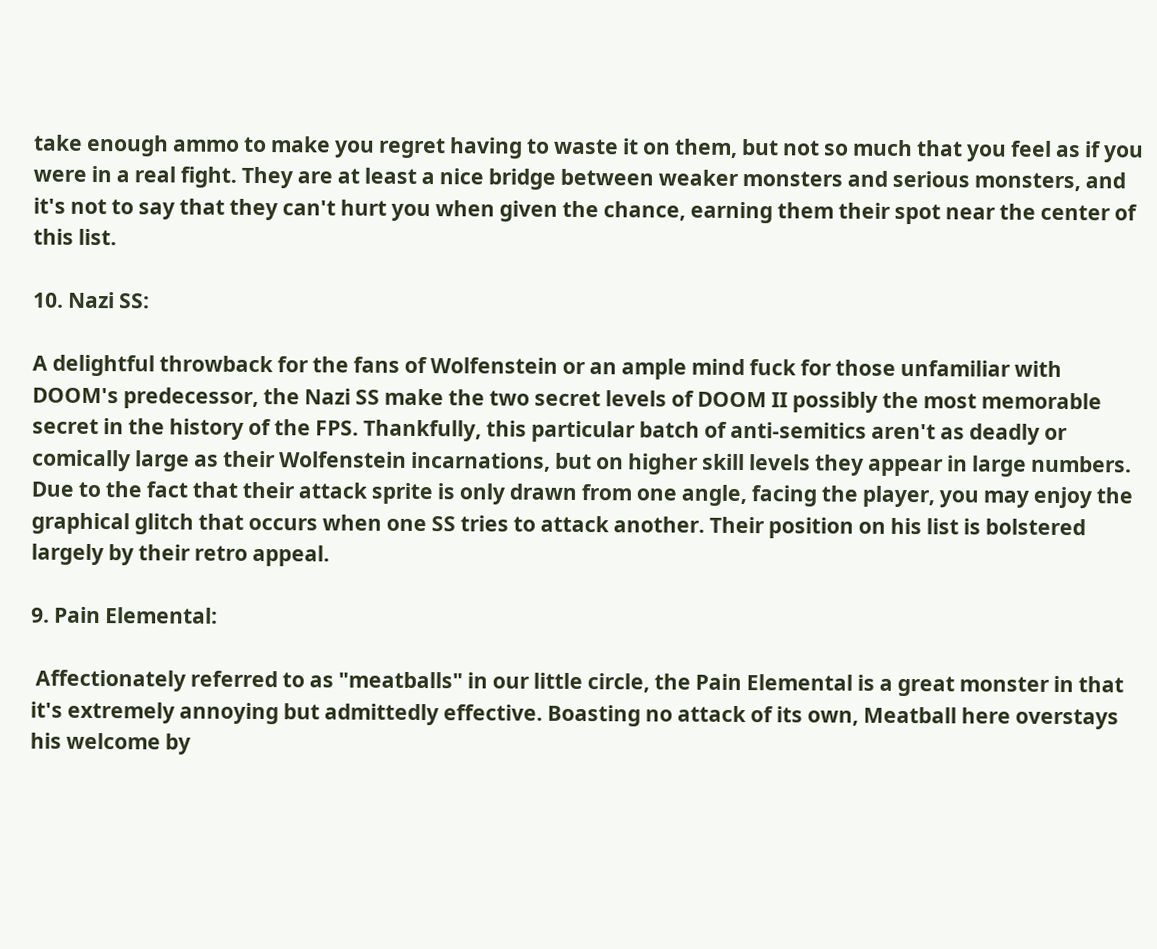take enough ammo to make you regret having to waste it on them, but not so much that you feel as if you were in a real fight. They are at least a nice bridge between weaker monsters and serious monsters, and it's not to say that they can't hurt you when given the chance, earning them their spot near the center of this list.

10. Nazi SS:

A delightful throwback for the fans of Wolfenstein or an ample mind fuck for those unfamiliar with DOOM's predecessor, the Nazi SS make the two secret levels of DOOM II possibly the most memorable secret in the history of the FPS. Thankfully, this particular batch of anti-semitics aren't as deadly or comically large as their Wolfenstein incarnations, but on higher skill levels they appear in large numbers. Due to the fact that their attack sprite is only drawn from one angle, facing the player, you may enjoy the graphical glitch that occurs when one SS tries to attack another. Their position on his list is bolstered largely by their retro appeal.

9. Pain Elemental:

 Affectionately referred to as "meatballs" in our little circle, the Pain Elemental is a great monster in that it's extremely annoying but admittedly effective. Boasting no attack of its own, Meatball here overstays his welcome by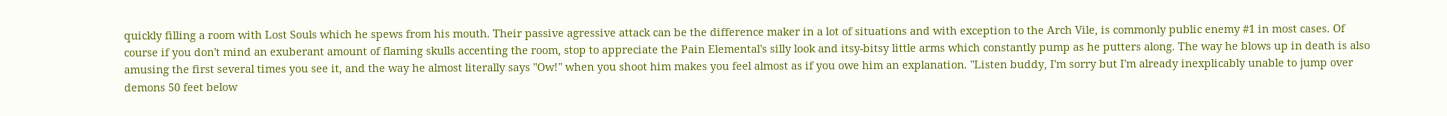quickly filling a room with Lost Souls which he spews from his mouth. Their passive agressive attack can be the difference maker in a lot of situations and with exception to the Arch Vile, is commonly public enemy #1 in most cases. Of course if you don't mind an exuberant amount of flaming skulls accenting the room, stop to appreciate the Pain Elemental's silly look and itsy-bitsy little arms which constantly pump as he putters along. The way he blows up in death is also amusing the first several times you see it, and the way he almost literally says "Ow!" when you shoot him makes you feel almost as if you owe him an explanation. "Listen buddy, I'm sorry but I'm already inexplicably unable to jump over demons 50 feet below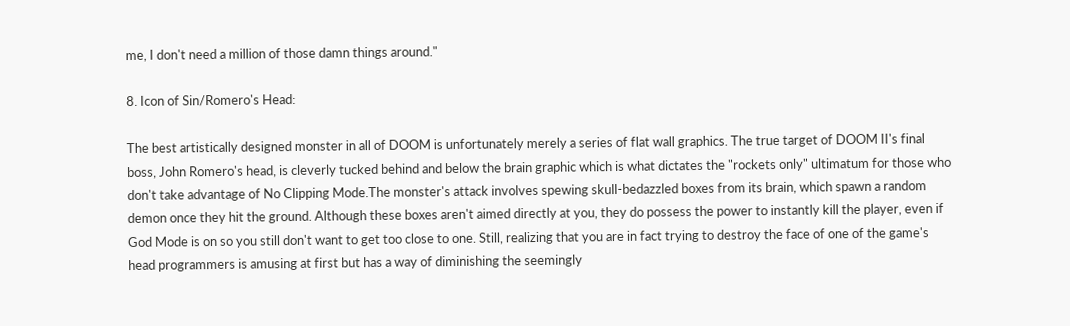me, I don't need a million of those damn things around."

8. Icon of Sin/Romero's Head:

The best artistically designed monster in all of DOOM is unfortunately merely a series of flat wall graphics. The true target of DOOM II's final boss, John Romero's head, is cleverly tucked behind and below the brain graphic which is what dictates the "rockets only" ultimatum for those who don't take advantage of No Clipping Mode.The monster's attack involves spewing skull-bedazzled boxes from its brain, which spawn a random demon once they hit the ground. Although these boxes aren't aimed directly at you, they do possess the power to instantly kill the player, even if God Mode is on so you still don't want to get too close to one. Still, realizing that you are in fact trying to destroy the face of one of the game's head programmers is amusing at first but has a way of diminishing the seemingly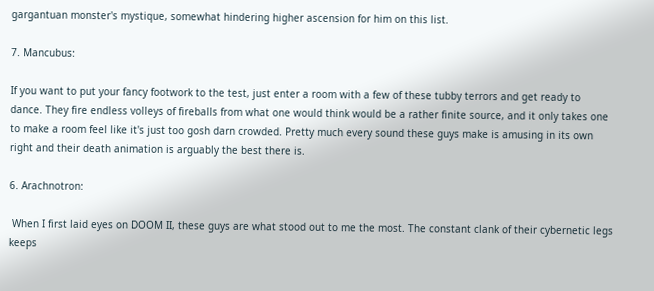gargantuan monster's mystique, somewhat hindering higher ascension for him on this list.

7. Mancubus:

If you want to put your fancy footwork to the test, just enter a room with a few of these tubby terrors and get ready to dance. They fire endless volleys of fireballs from what one would think would be a rather finite source, and it only takes one to make a room feel like it's just too gosh darn crowded. Pretty much every sound these guys make is amusing in its own right and their death animation is arguably the best there is.

6. Arachnotron:

 When I first laid eyes on DOOM II, these guys are what stood out to me the most. The constant clank of their cybernetic legs keeps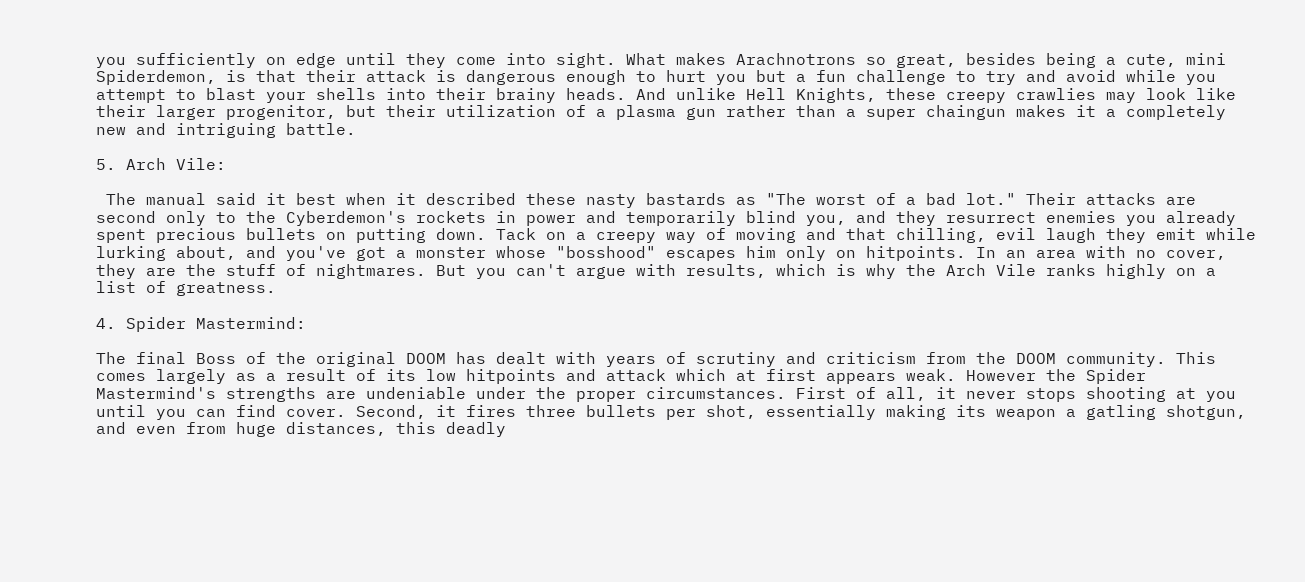you sufficiently on edge until they come into sight. What makes Arachnotrons so great, besides being a cute, mini Spiderdemon, is that their attack is dangerous enough to hurt you but a fun challenge to try and avoid while you attempt to blast your shells into their brainy heads. And unlike Hell Knights, these creepy crawlies may look like their larger progenitor, but their utilization of a plasma gun rather than a super chaingun makes it a completely new and intriguing battle.

5. Arch Vile:

 The manual said it best when it described these nasty bastards as "The worst of a bad lot." Their attacks are second only to the Cyberdemon's rockets in power and temporarily blind you, and they resurrect enemies you already spent precious bullets on putting down. Tack on a creepy way of moving and that chilling, evil laugh they emit while lurking about, and you've got a monster whose "bosshood" escapes him only on hitpoints. In an area with no cover, they are the stuff of nightmares. But you can't argue with results, which is why the Arch Vile ranks highly on a list of greatness.

4. Spider Mastermind:

The final Boss of the original DOOM has dealt with years of scrutiny and criticism from the DOOM community. This comes largely as a result of its low hitpoints and attack which at first appears weak. However the Spider Mastermind's strengths are undeniable under the proper circumstances. First of all, it never stops shooting at you until you can find cover. Second, it fires three bullets per shot, essentially making its weapon a gatling shotgun, and even from huge distances, this deadly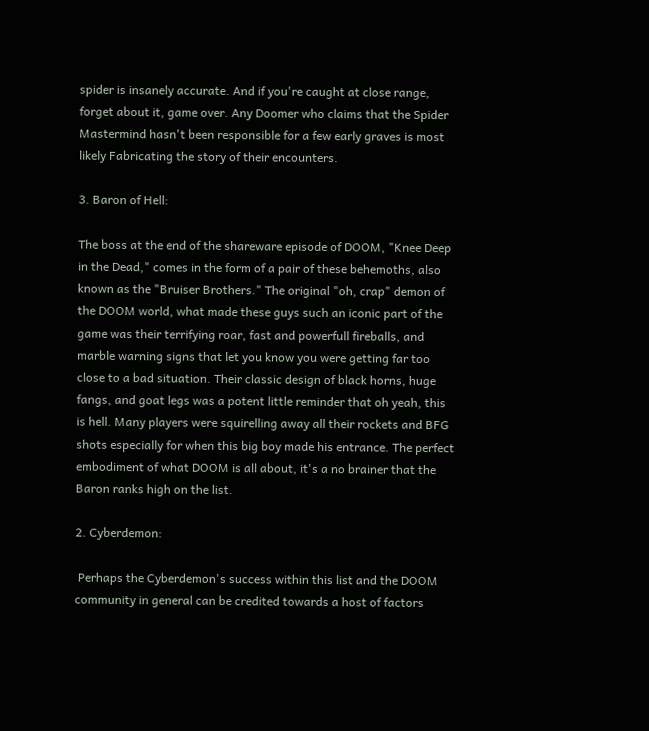spider is insanely accurate. And if you're caught at close range, forget about it, game over. Any Doomer who claims that the Spider Mastermind hasn't been responsible for a few early graves is most likely Fabricating the story of their encounters.

3. Baron of Hell:

The boss at the end of the shareware episode of DOOM, "Knee Deep in the Dead," comes in the form of a pair of these behemoths, also known as the "Bruiser Brothers." The original "oh, crap" demon of the DOOM world, what made these guys such an iconic part of the game was their terrifying roar, fast and powerfull fireballs, and marble warning signs that let you know you were getting far too close to a bad situation. Their classic design of black horns, huge fangs, and goat legs was a potent little reminder that oh yeah, this is hell. Many players were squirelling away all their rockets and BFG shots especially for when this big boy made his entrance. The perfect embodiment of what DOOM is all about, it's a no brainer that the Baron ranks high on the list.

2. Cyberdemon:

 Perhaps the Cyberdemon's success within this list and the DOOM community in general can be credited towards a host of factors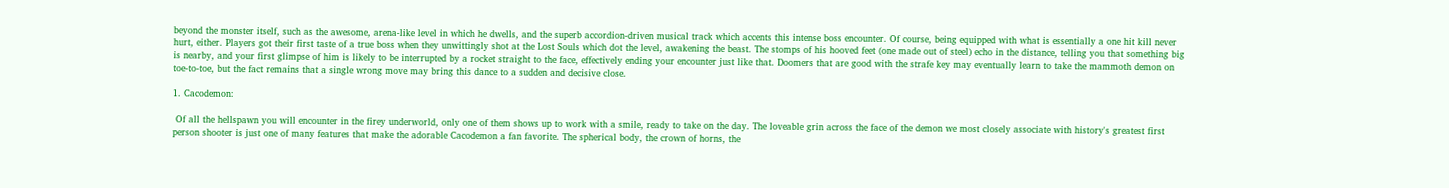beyond the monster itself, such as the awesome, arena-like level in which he dwells, and the superb accordion-driven musical track which accents this intense boss encounter. Of course, being equipped with what is essentially a one hit kill never hurt, either. Players got their first taste of a true boss when they unwittingly shot at the Lost Souls which dot the level, awakening the beast. The stomps of his hooved feet (one made out of steel) echo in the distance, telling you that something big is nearby, and your first glimpse of him is likely to be interrupted by a rocket straight to the face, effectively ending your encounter just like that. Doomers that are good with the strafe key may eventually learn to take the mammoth demon on toe-to-toe, but the fact remains that a single wrong move may bring this dance to a sudden and decisive close.

1. Cacodemon:

 Of all the hellspawn you will encounter in the firey underworld, only one of them shows up to work with a smile, ready to take on the day. The loveable grin across the face of the demon we most closely associate with history's greatest first person shooter is just one of many features that make the adorable Cacodemon a fan favorite. The spherical body, the crown of horns, the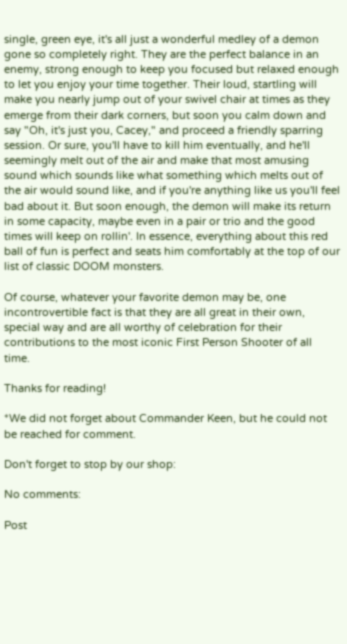single, green eye, it's all just a wonderful medley of a demon gone so completely right. They are the perfect balance in an enemy, strong enough to keep you focused but relaxed enough to let you enjoy your time together. Their loud, startling will make you nearly jump out of your swivel chair at times as they emerge from their dark corners, but soon you calm down and say "Oh, it's just you, Cacey," and proceed a friendly sparring session. Or sure, you'll have to kill him eventually, and he'll seemingly melt out of the air and make that most amusing sound which sounds like what something which melts out of the air would sound like, and if you're anything like us you'll feel bad about it. But soon enough, the demon will make its return in some capacity, maybe even in a pair or trio and the good times will keep on rollin'. In essence, everything about this red ball of fun is perfect and seats him comfortably at the top of our list of classic DOOM monsters.

Of course, whatever your favorite demon may be, one incontrovertible fact is that they are all great in their own, special way and are all worthy of celebration for their contributions to the most iconic First Person Shooter of all time.

Thanks for reading!

*We did not forget about Commander Keen, but he could not be reached for comment.

Don't forget to stop by our shop:

No comments:

Post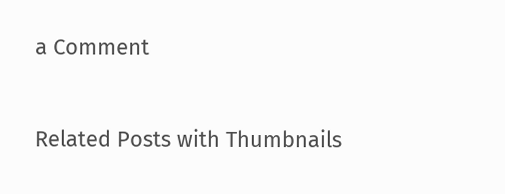a Comment


Related Posts with Thumbnails